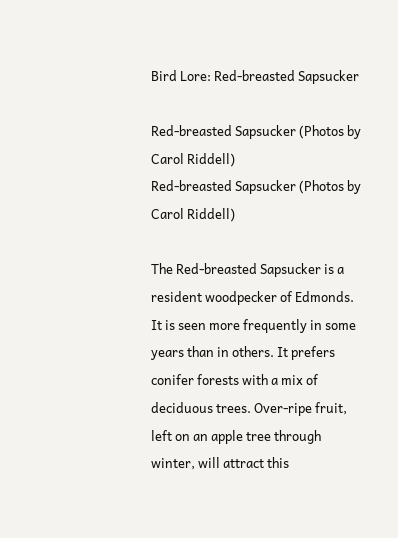Bird Lore: Red-breasted Sapsucker

Red-breasted Sapsucker (Photos by Carol Riddell)
Red-breasted Sapsucker (Photos by Carol Riddell)

The Red-breasted Sapsucker is a resident woodpecker of Edmonds. It is seen more frequently in some years than in others. It prefers conifer forests with a mix of deciduous trees. Over-ripe fruit, left on an apple tree through winter, will attract this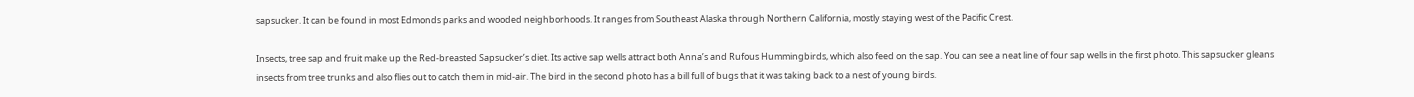sapsucker. It can be found in most Edmonds parks and wooded neighborhoods. It ranges from Southeast Alaska through Northern California, mostly staying west of the Pacific Crest.

Insects, tree sap and fruit make up the Red-breasted Sapsucker’s diet. Its active sap wells attract both Anna’s and Rufous Hummingbirds, which also feed on the sap. You can see a neat line of four sap wells in the first photo. This sapsucker gleans insects from tree trunks and also flies out to catch them in mid-air. The bird in the second photo has a bill full of bugs that it was taking back to a nest of young birds.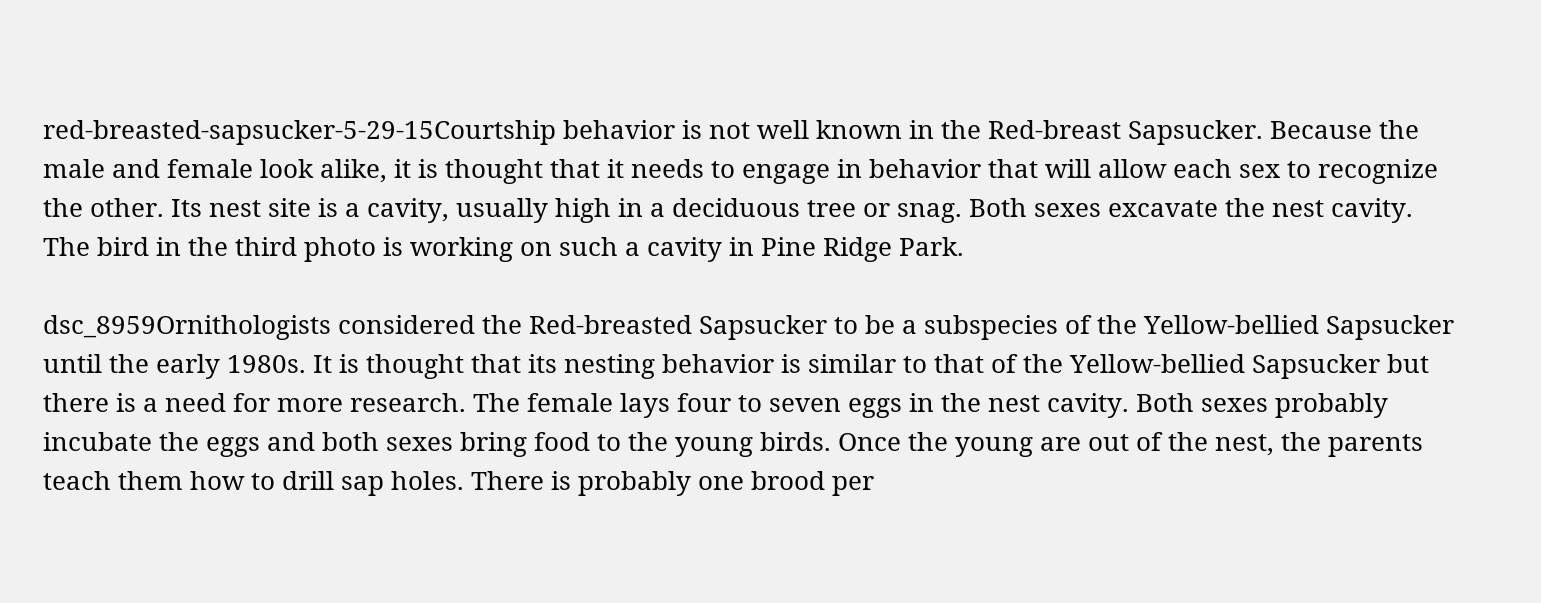red-breasted-sapsucker-5-29-15Courtship behavior is not well known in the Red-breast Sapsucker. Because the male and female look alike, it is thought that it needs to engage in behavior that will allow each sex to recognize the other. Its nest site is a cavity, usually high in a deciduous tree or snag. Both sexes excavate the nest cavity. The bird in the third photo is working on such a cavity in Pine Ridge Park.

dsc_8959Ornithologists considered the Red-breasted Sapsucker to be a subspecies of the Yellow-bellied Sapsucker until the early 1980s. It is thought that its nesting behavior is similar to that of the Yellow-bellied Sapsucker but there is a need for more research. The female lays four to seven eggs in the nest cavity. Both sexes probably incubate the eggs and both sexes bring food to the young birds. Once the young are out of the nest, the parents teach them how to drill sap holes. There is probably one brood per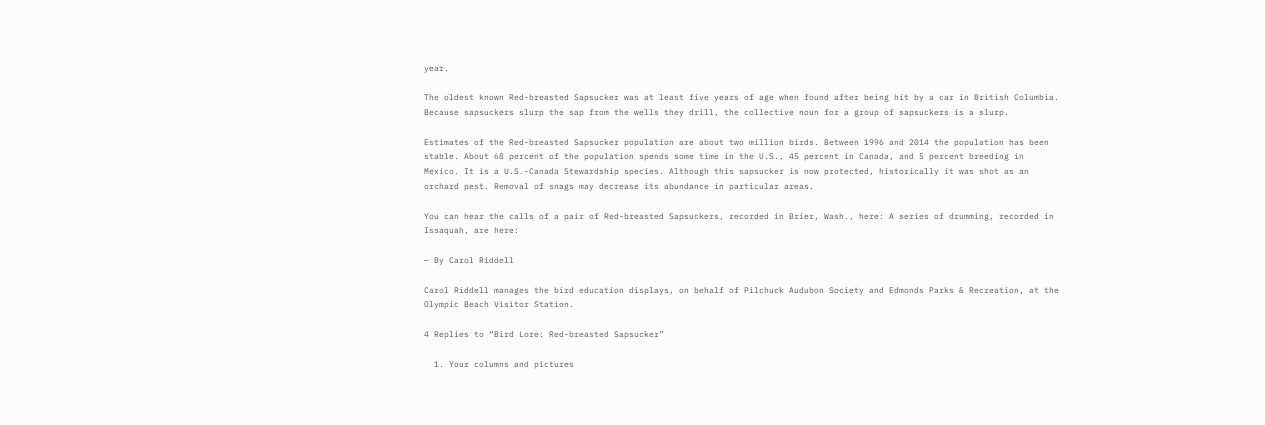year.

The oldest known Red-breasted Sapsucker was at least five years of age when found after being hit by a car in British Columbia. Because sapsuckers slurp the sap from the wells they drill, the collective noun for a group of sapsuckers is a slurp.

Estimates of the Red-breasted Sapsucker population are about two million birds. Between 1996 and 2014 the population has been stable. About 68 percent of the population spends some time in the U.S., 45 percent in Canada, and 5 percent breeding in Mexico. It is a U.S.-Canada Stewardship species. Although this sapsucker is now protected, historically it was shot as an orchard pest. Removal of snags may decrease its abundance in particular areas.

You can hear the calls of a pair of Red-breasted Sapsuckers, recorded in Brier, Wash., here: A series of drumming, recorded in Issaquah, are here:

— By Carol Riddell

Carol Riddell manages the bird education displays, on behalf of Pilchuck Audubon Society and Edmonds Parks & Recreation, at the Olympic Beach Visitor Station.

4 Replies to “Bird Lore: Red-breasted Sapsucker”

  1. Your columns and pictures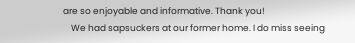are so enjoyable and informative. Thank you!
    We had sapsuckers at our former home. I do miss seeing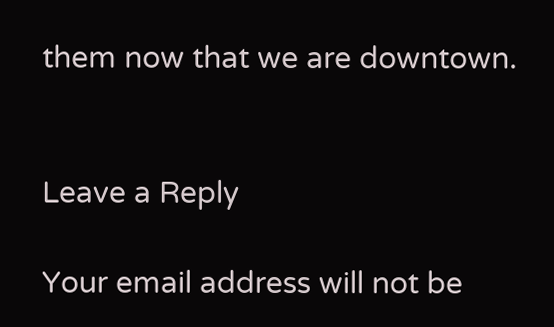them now that we are downtown.


Leave a Reply

Your email address will not be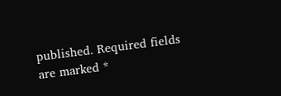published. Required fields are marked *